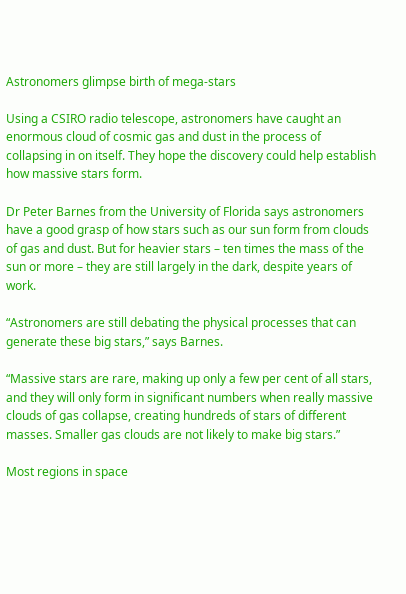Astronomers glimpse birth of mega-stars

Using a CSIRO radio telescope, astronomers have caught an enormous cloud of cosmic gas and dust in the process of collapsing in on itself. They hope the discovery could help establish how massive stars form.

Dr Peter Barnes from the University of Florida says astronomers have a good grasp of how stars such as our sun form from clouds of gas and dust. But for heavier stars – ten times the mass of the sun or more – they are still largely in the dark, despite years of work.

“Astronomers are still debating the physical processes that can generate these big stars,” says Barnes.

“Massive stars are rare, making up only a few per cent of all stars, and they will only form in significant numbers when really massive clouds of gas collapse, creating hundreds of stars of different masses. Smaller gas clouds are not likely to make big stars.”

Most regions in space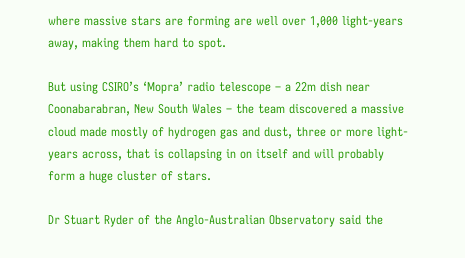where massive stars are forming are well over 1,000 light-years away, making them hard to spot.

But using CSIRO’s ‘Mopra’ radio telescope – a 22m dish near Coonabarabran, New South Wales – the team discovered a massive cloud made mostly of hydrogen gas and dust, three or more light-years across, that is collapsing in on itself and will probably form a huge cluster of stars.

Dr Stuart Ryder of the Anglo-Australian Observatory said the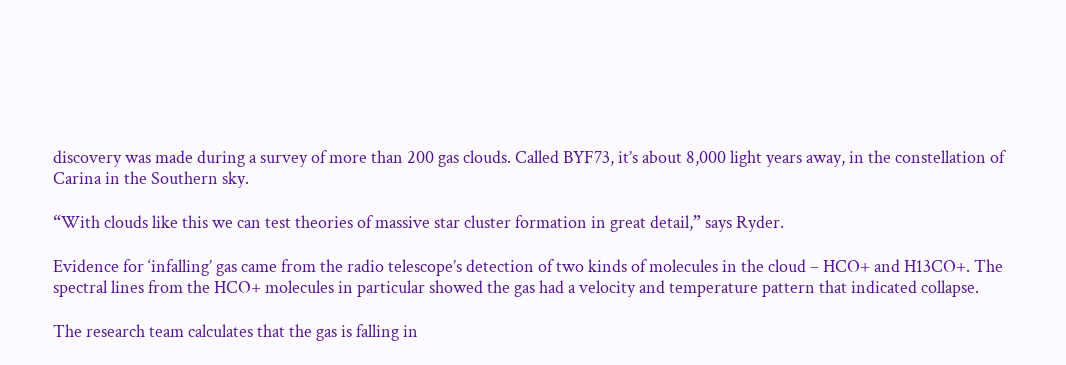discovery was made during a survey of more than 200 gas clouds. Called BYF73, it’s about 8,000 light years away, in the constellation of Carina in the Southern sky.

“With clouds like this we can test theories of massive star cluster formation in great detail,” says Ryder.

Evidence for ‘infalling’ gas came from the radio telescope’s detection of two kinds of molecules in the cloud – HCO+ and H13CO+. The spectral lines from the HCO+ molecules in particular showed the gas had a velocity and temperature pattern that indicated collapse.

The research team calculates that the gas is falling in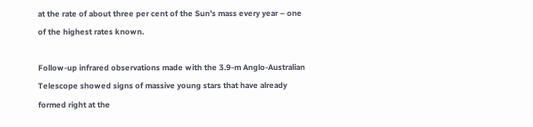at the rate of about three per cent of the Sun’s mass every year – one of the highest rates known.

Follow-up infrared observations made with the 3.9-m Anglo-Australian Telescope showed signs of massive young stars that have already formed right at the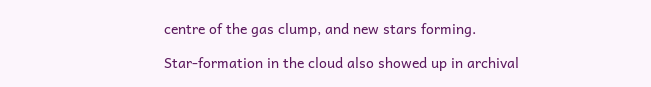centre of the gas clump, and new stars forming.

Star-formation in the cloud also showed up in archival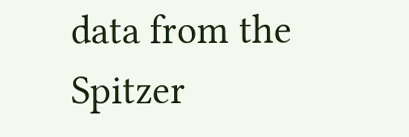data from the Spitzer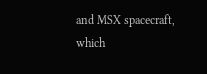and MSX spacecraft, which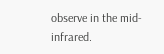observe in the mid-infrared.